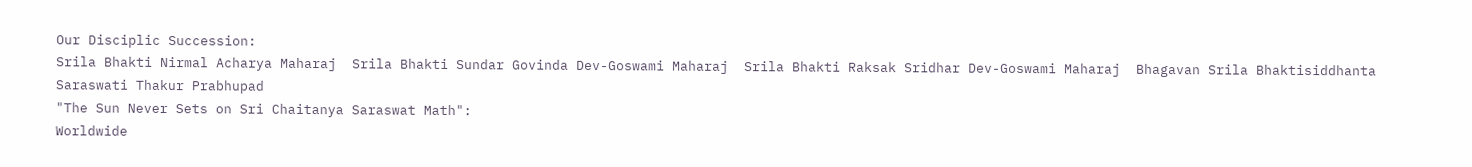Our Disciplic Succession:
Srila Bhakti Nirmal Acharya Maharaj  Srila Bhakti Sundar Govinda Dev-Goswami Maharaj  Srila Bhakti Raksak Sridhar Dev-Goswami Maharaj  Bhagavan Srila Bhaktisiddhanta Saraswati Thakur Prabhupad
"The Sun Never Sets on Sri Chaitanya Saraswat Math":
Worldwide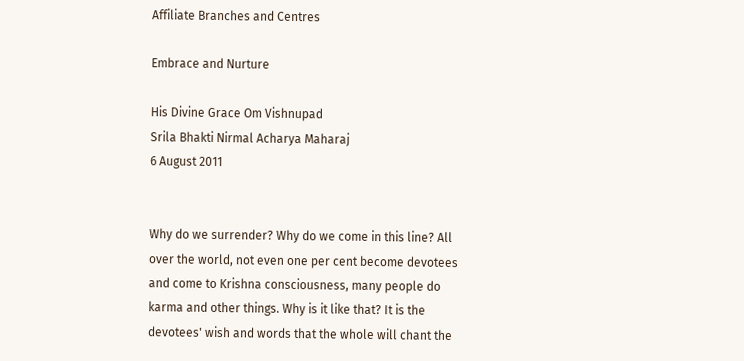Affiliate Branches and Centres

Embrace and Nurture

His Divine Grace Om Vishnupad
Srila Bhakti Nirmal Acharya Maharaj
6 August 2011


Why do we surrender? Why do we come in this line? All over the world, not even one per cent become devotees and come to Krishna consciousness, many people do karma and other things. Why is it like that? It is the devotees' wish and words that the whole will chant the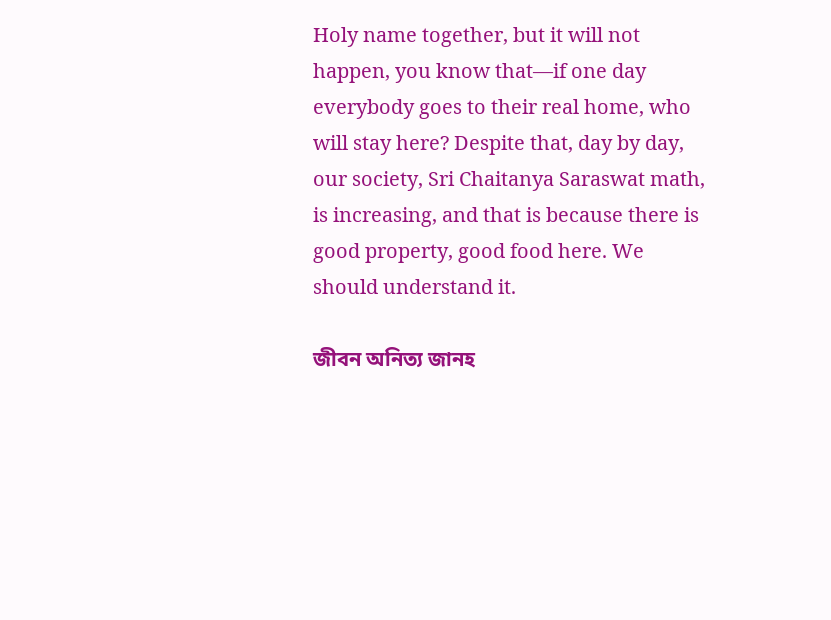Holy name together, but it will not happen, you know that—if one day everybody goes to their real home, who will stay here? Despite that, day by day, our society, Sri Chaitanya Saraswat math, is increasing, and that is because there is good property, good food here. We should understand it.

জীবন অনিত্য জানহ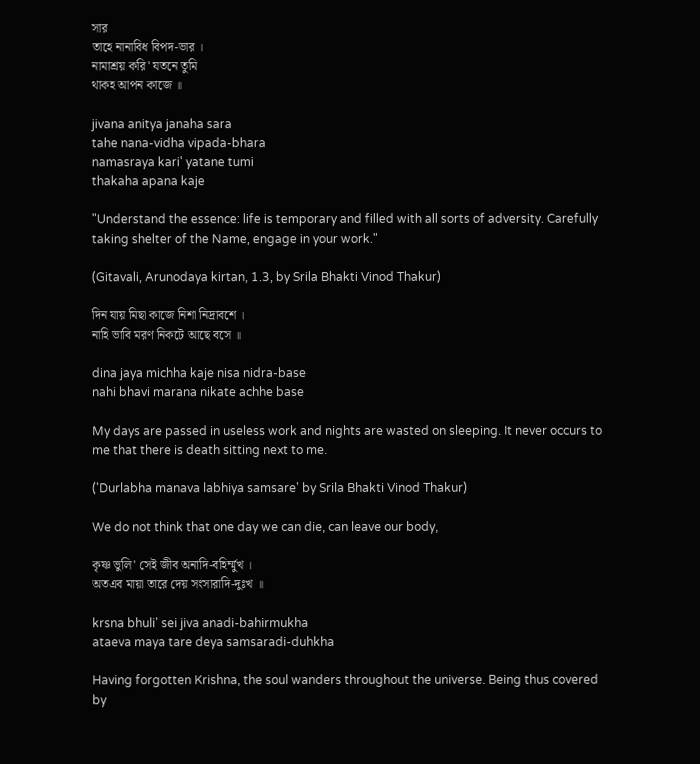সার
তাহে নানাবিধ বিপদ-ভার ।
নামাশ্রয় করি' যতনে তুমি
থাকহ আপন কাজে ॥

jivana anitya janaha sara
tahe nana-vidha vipada-bhara
namasraya kari' yatane tumi
thakaha apana kaje

"Understand the essence: life is temporary and filled with all sorts of adversity. Carefully taking shelter of the Name, engage in your work."

(Gitavali, Arunodaya kirtan, 1.3, by Srila Bhakti Vinod Thakur)

দিন যায় মিছা কাজে নিশা নিদ্রাবশে ।
নাহি ভাবি মরণ নিকটে আছে বসে ॥

dina jaya michha kaje nisa nidra-base
nahi bhavi marana nikate achhe base

My days are passed in useless work and nights are wasted on sleeping. It never occurs to me that there is death sitting next to me.

('Durlabha manava labhiya samsare' by Srila Bhakti Vinod Thakur)

We do not think that one day we can die, can leave our body,

কৃষ্ণ ভুলি' সেই জীব অনাদি-বহির্ম্মুখ ।
অতএব মায়া তারে দেয় সংসারাদি-দুঃখ ॥

krsna bhuli' sei jiva anadi-bahirmukha
ataeva maya tare deya samsaradi-duhkha

Having forgotten Krishna, the soul wanders throughout the universe. Being thus covered by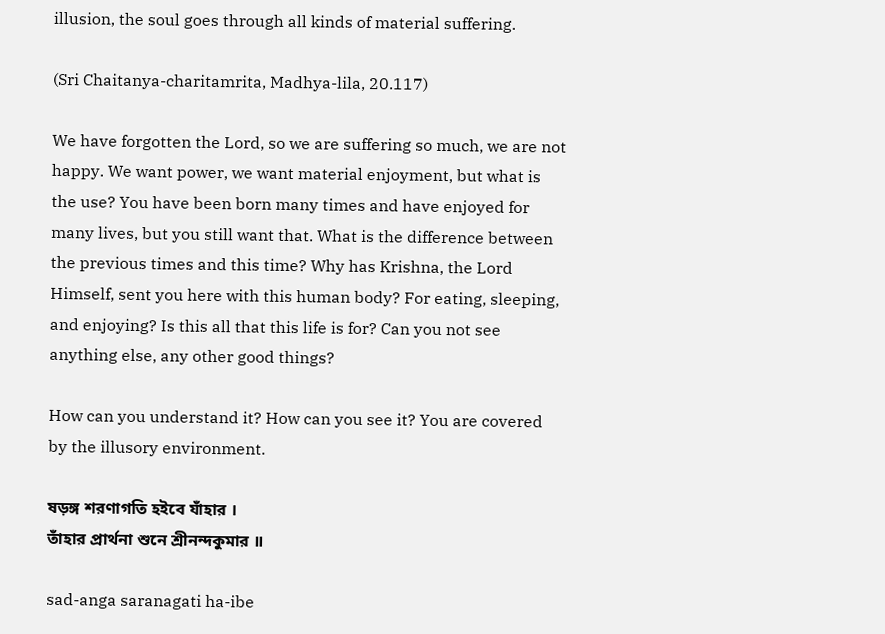illusion, the soul goes through all kinds of material suffering.

(Sri Chaitanya-charitamrita, Madhya-lila, 20.117)

We have forgotten the Lord, so we are suffering so much, we are not happy. We want power, we want material enjoyment, but what is the use? You have been born many times and have enjoyed for many lives, but you still want that. What is the difference between the previous times and this time? Why has Krishna, the Lord Himself, sent you here with this human body? For eating, sleeping, and enjoying? Is this all that this life is for? Can you not see anything else, any other good things?

How can you understand it? How can you see it? You are covered by the illusory environment.

ষড়ঙ্গ শরণাগতি হইবে যাঁহার ।
তাঁহার প্রার্থনা শুনে শ্রীনন্দকুমার ॥

sad-anga saranagati ha-ibe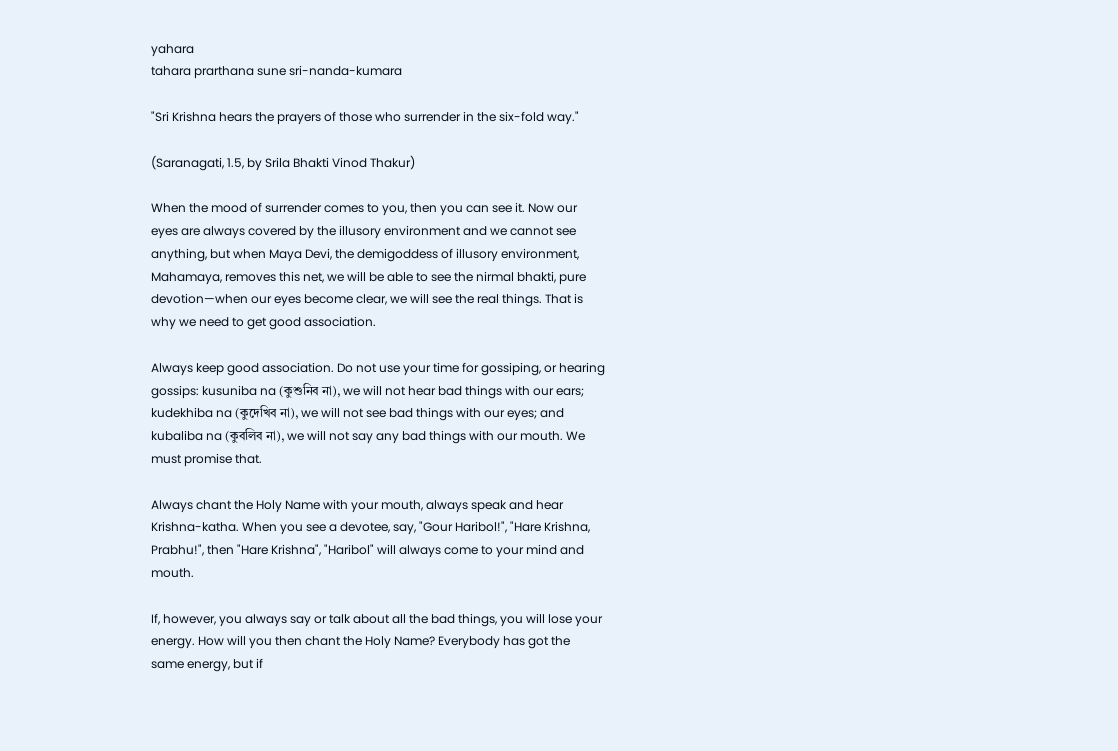yahara
tahara prarthana sune sri-nanda-kumara

"Sri Krishna hears the prayers of those who surrender in the six-fold way."

(Saranagati, 1.5, by Srila Bhakti Vinod Thakur)

When the mood of surrender comes to you, then you can see it. Now our eyes are always covered by the illusory environment and we cannot see anything, but when Maya Devi, the demigoddess of illusory environment, Mahamaya, removes this net, we will be able to see the nirmal bhakti, pure devotion—when our eyes become clear, we will see the real things. That is why we need to get good association.

Always keep good association. Do not use your time for gossiping, or hearing gossips: kusuniba na (কুশুনিব না), we will not hear bad things with our ears; kudekhiba na (কুদেখিব না), we will not see bad things with our eyes; and kubaliba na (কুবলিব না), we will not say any bad things with our mouth. We must promise that.

Always chant the Holy Name with your mouth, always speak and hear Krishna-katha. When you see a devotee, say, "Gour Haribol!", "Hare Krishna, Prabhu!", then "Hare Krishna", "Haribol" will always come to your mind and mouth.

If, however, you always say or talk about all the bad things, you will lose your energy. How will you then chant the Holy Name? Everybody has got the same energy, but if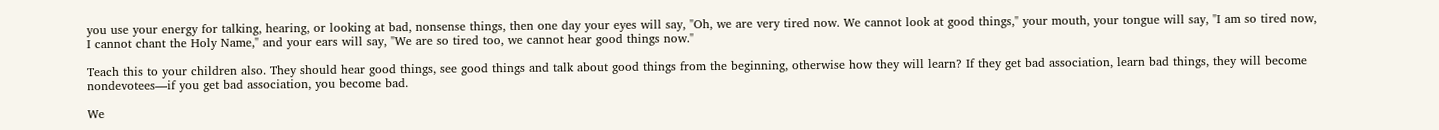you use your energy for talking, hearing, or looking at bad, nonsense things, then one day your eyes will say, "Oh, we are very tired now. We cannot look at good things," your mouth, your tongue will say, "I am so tired now, I cannot chant the Holy Name," and your ears will say, "We are so tired too, we cannot hear good things now."

Teach this to your children also. They should hear good things, see good things and talk about good things from the beginning, otherwise how they will learn? If they get bad association, learn bad things, they will become nondevotees—if you get bad association, you become bad.

We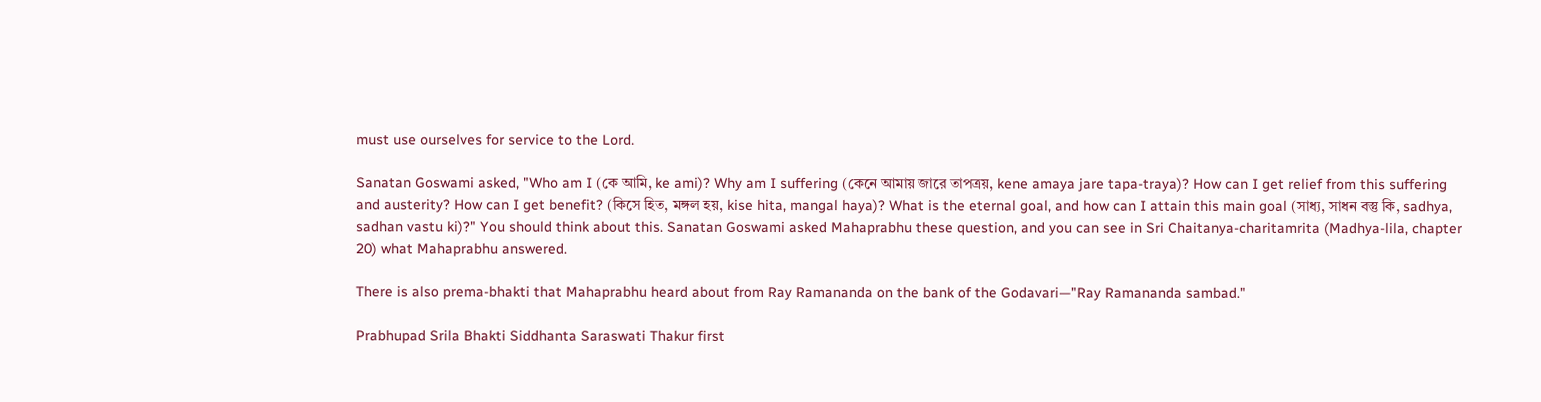must use ourselves for service to the Lord.

Sanatan Goswami asked, "Who am I (কে আমি, ke ami)? Why am I suffering (কেনে আমায় জারে তাপত্রয়, kene amaya jare tapa-traya)? How can I get relief from this suffering and austerity? How can I get benefit? (কিসে হিত, মঙ্গল হয়, kise hita, mangal haya)? What is the eternal goal, and how can I attain this main goal (সাধ্য, সাধন বস্তু কি, sadhya, sadhan vastu ki)?" You should think about this. Sanatan Goswami asked Mahaprabhu these question, and you can see in Sri Chaitanya-charitamrita (Madhya-lila, chapter 20) what Mahaprabhu answered.

There is also prema-bhakti that Mahaprabhu heard about from Ray Ramananda on the bank of the Godavari—"Ray Ramananda sambad."

Prabhupad Srila Bhakti Siddhanta Saraswati Thakur first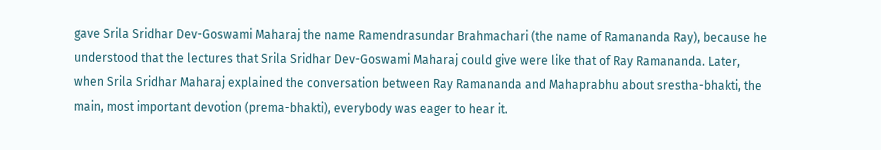gave Srila Sridhar Dev-Goswami Maharaj the name Ramendrasundar Brahmachari (the name of Ramananda Ray), because he understood that the lectures that Srila Sridhar Dev-Goswami Maharaj could give were like that of Ray Ramananda. Later, when Srila Sridhar Maharaj explained the conversation between Ray Ramananda and Mahaprabhu about srestha-bhakti, the main, most important devotion (prema-bhakti), everybody was eager to hear it.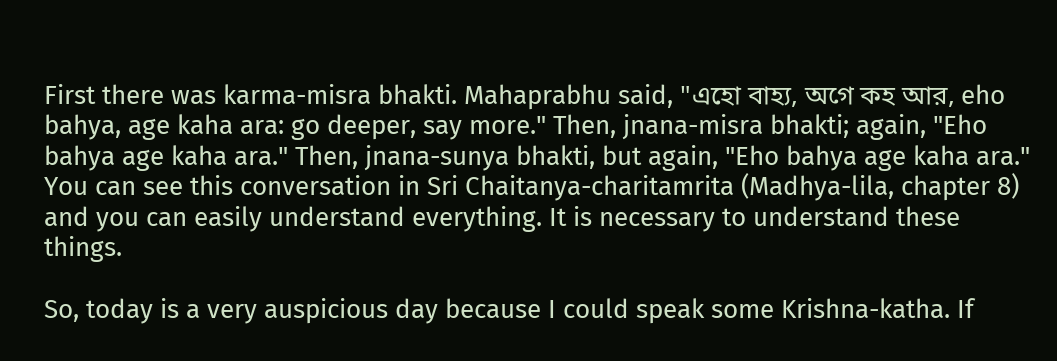First there was karma-misra bhakti. Mahaprabhu said, "এহো বাহ্য, অগে কহ আর, eho bahya, age kaha ara: go deeper, say more." Then, jnana-misra bhakti; again, "Eho bahya age kaha ara." Then, jnana-sunya bhakti, but again, "Eho bahya age kaha ara." You can see this conversation in Sri Chaitanya-charitamrita (Madhya-lila, chapter 8) and you can easily understand everything. It is necessary to understand these things.

So, today is a very auspicious day because I could speak some Krishna-katha. If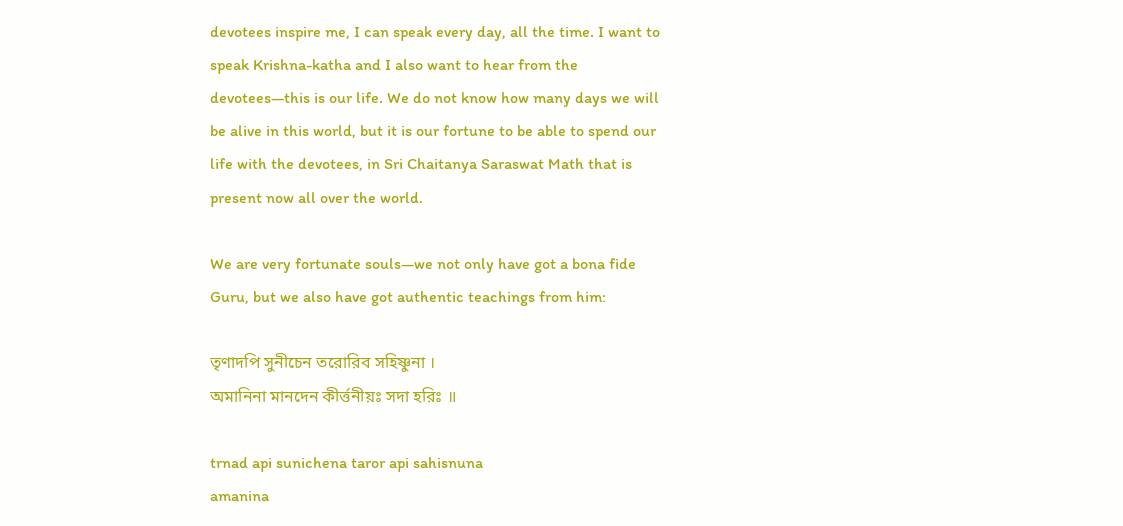devotees inspire me, I can speak every day, all the time. I want to speak Krishna-katha and I also want to hear from the devotees—this is our life. We do not know how many days we will be alive in this world, but it is our fortune to be able to spend our life with the devotees, in Sri Chaitanya Saraswat Math that is present now all over the world.

We are very fortunate souls—we not only have got a bona fide Guru, but we also have got authentic teachings from him:

তৃণাদপি সুনীচেন তরোরিব সহিষ্ণুনা ।
অমানিনা মানদেন কীর্ত্তনীয়ঃ সদা হরিঃ ॥

trnad api sunichena taror api sahisnuna
amanina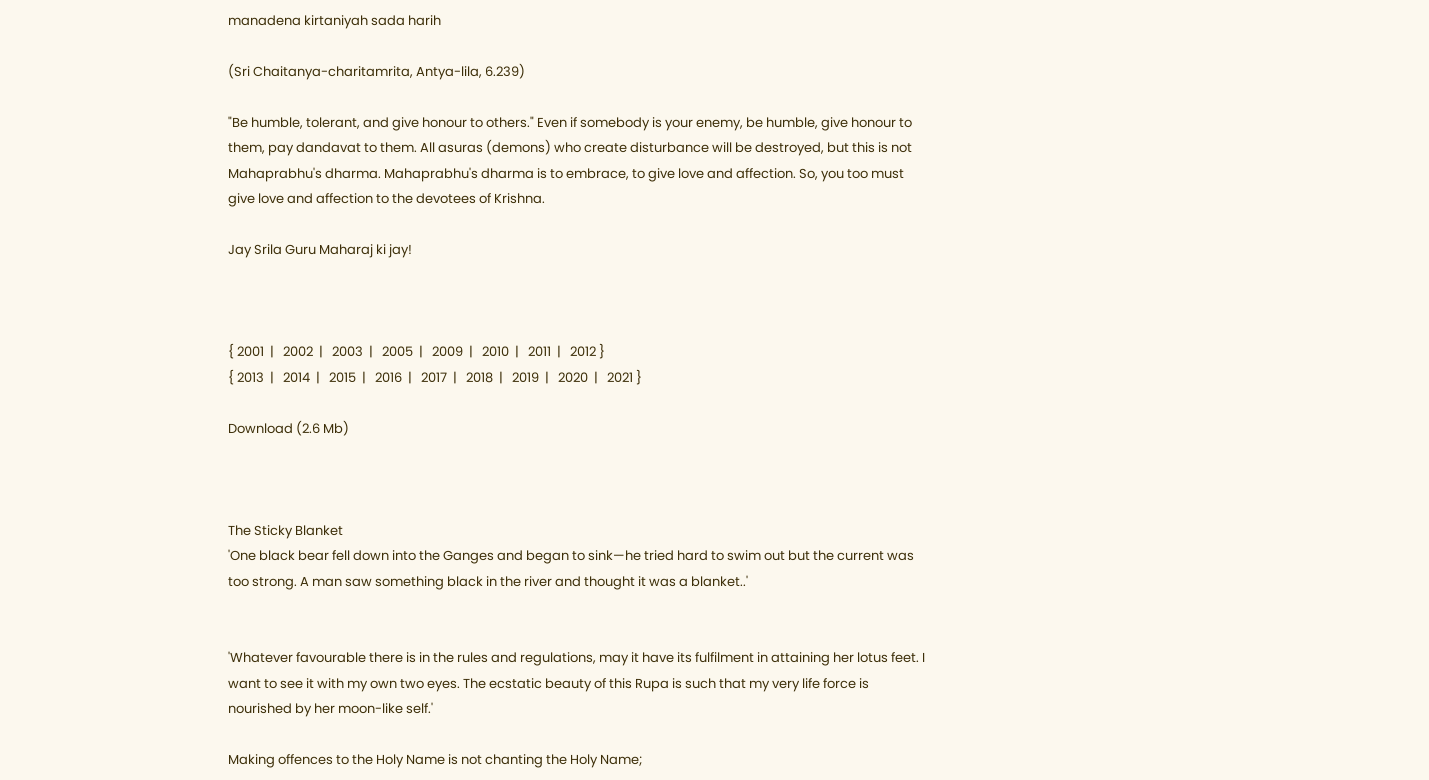manadena kirtaniyah sada harih

(Sri Chaitanya-charitamrita, Antya-lila, 6.239)

"Be humble, tolerant, and give honour to others." Even if somebody is your enemy, be humble, give honour to them, pay dandavat to them. All asuras (demons) who create disturbance will be destroyed, but this is not Mahaprabhu's dharma. Mahaprabhu's dharma is to embrace, to give love and affection. So, you too must give love and affection to the devotees of Krishna.

Jay Srila Guru Maharaj ki jay!



{ 2001  |   2002  |   2003  |   2005  |   2009  |   2010  |   2011  |   2012 }
{ 2013  |   2014  |   2015  |   2016  |   2017  |   2018  |   2019  |   2020  |   2021 }

Download (2.6 Mb)



The Sticky Blanket
'One black bear fell down into the Ganges and began to sink—he tried hard to swim out but the current was too strong. A man saw something black in the river and thought it was a blanket..'


'Whatever favourable there is in the rules and regulations, may it have its fulfilment in attaining her lotus feet. I want to see it with my own two eyes. The ecstatic beauty of this Rupa is such that my very life force is nourished by her moon-like self.'

Making offences to the Holy Name is not chanting the Holy Name;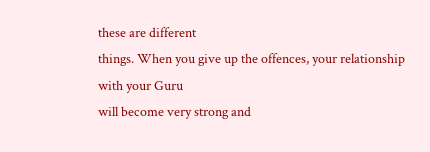these are different
things. When you give up the offences, your relationship with your Guru
will become very strong and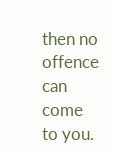then no offence can come to you.